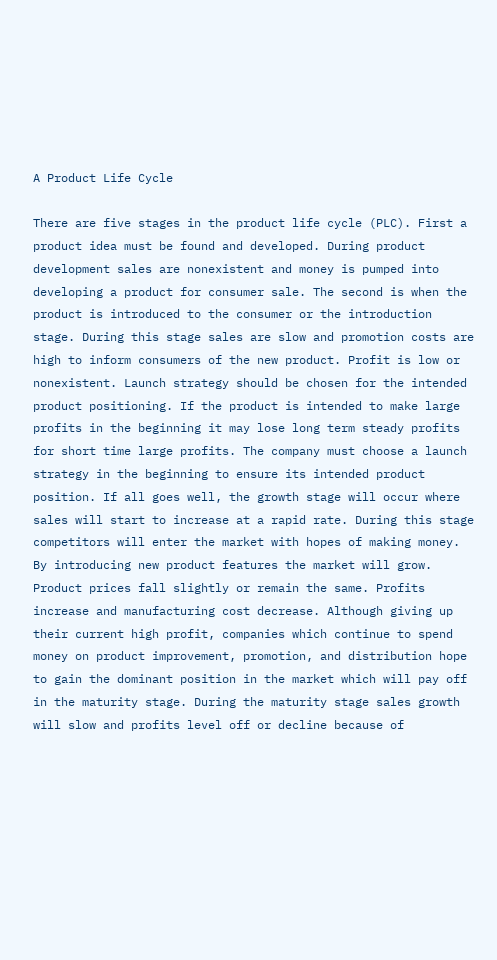A Product Life Cycle

There are five stages in the product life cycle (PLC). First a product idea must be found and developed. During product development sales are nonexistent and money is pumped into developing a product for consumer sale. The second is when the product is introduced to the consumer or the introduction stage. During this stage sales are slow and promotion costs are high to inform consumers of the new product. Profit is low or nonexistent. Launch strategy should be chosen for the intended product positioning. If the product is intended to make large profits in the beginning it may lose long term steady profits for short time large profits. The company must choose a launch strategy in the beginning to ensure its intended product position. If all goes well, the growth stage will occur where sales will start to increase at a rapid rate. During this stage competitors will enter the market with hopes of making money. By introducing new product features the market will grow. Product prices fall slightly or remain the same. Profits increase and manufacturing cost decrease. Although giving up their current high profit, companies which continue to spend money on product improvement, promotion, and distribution hope to gain the dominant position in the market which will pay off in the maturity stage. During the maturity stage sales growth will slow and profits level off or decline because of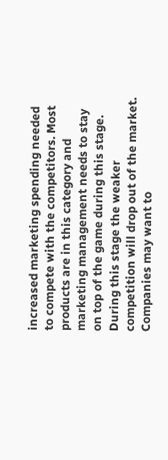increased marketing spending needed to compete with the competitors. Most products are in this category and marketing management needs to stay on top of the game during this stage. During this stage the weaker competition will drop out of the market. Companies may want to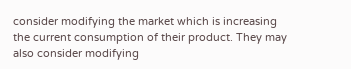consider modifying the market which is increasing the current consumption of their product. They may also consider modifying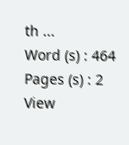th ...
Word (s) : 464
Pages (s) : 2
View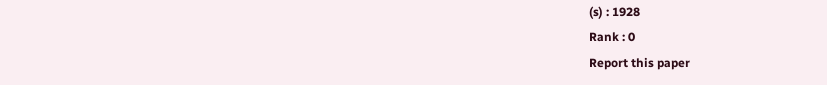(s) : 1928
Rank : 0
Report this paper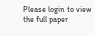Please login to view the full paper